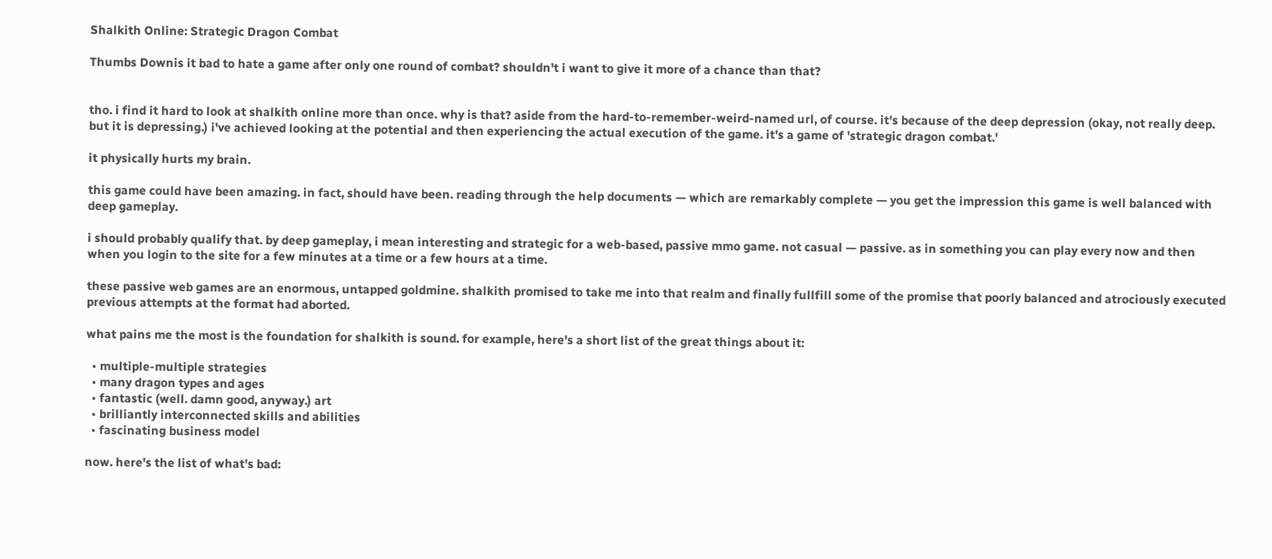Shalkith Online: Strategic Dragon Combat

Thumbs Downis it bad to hate a game after only one round of combat? shouldn't i want to give it more of a chance than that?


tho. i find it hard to look at shalkith online more than once. why is that? aside from the hard-to-remember-weird-named url, of course. it's because of the deep depression (okay, not really deep. but it is depressing.) i've achieved looking at the potential and then experiencing the actual execution of the game. it's a game of 'strategic dragon combat.'

it physically hurts my brain.

this game could have been amazing. in fact, should have been. reading through the help documents — which are remarkably complete — you get the impression this game is well balanced with deep gameplay.

i should probably qualify that. by deep gameplay, i mean interesting and strategic for a web-based, passive mmo game. not casual — passive. as in something you can play every now and then when you login to the site for a few minutes at a time or a few hours at a time.

these passive web games are an enormous, untapped goldmine. shalkith promised to take me into that realm and finally fullfill some of the promise that poorly balanced and atrociously executed previous attempts at the format had aborted.

what pains me the most is the foundation for shalkith is sound. for example, here's a short list of the great things about it:

  • multiple-multiple strategies
  • many dragon types and ages
  • fantastic (well. damn good, anyway.) art
  • brilliantly interconnected skills and abilities
  • fascinating business model

now. here's the list of what's bad: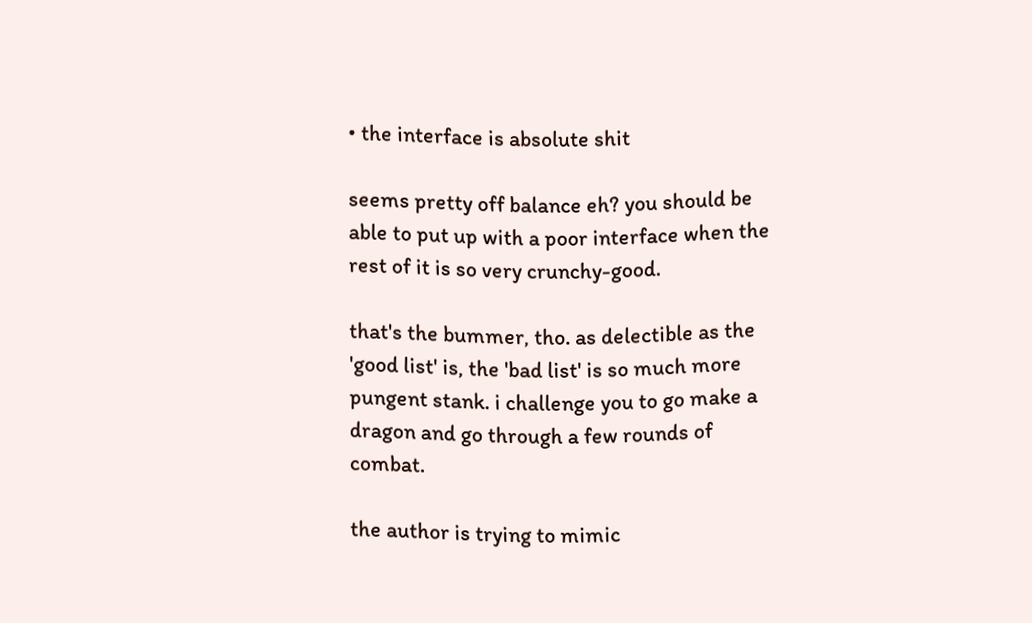• the interface is absolute shit

seems pretty off balance eh? you should be able to put up with a poor interface when the rest of it is so very crunchy-good.

that's the bummer, tho. as delectible as the 'good list' is, the 'bad list' is so much more pungent stank. i challenge you to go make a dragon and go through a few rounds of combat.

the author is trying to mimic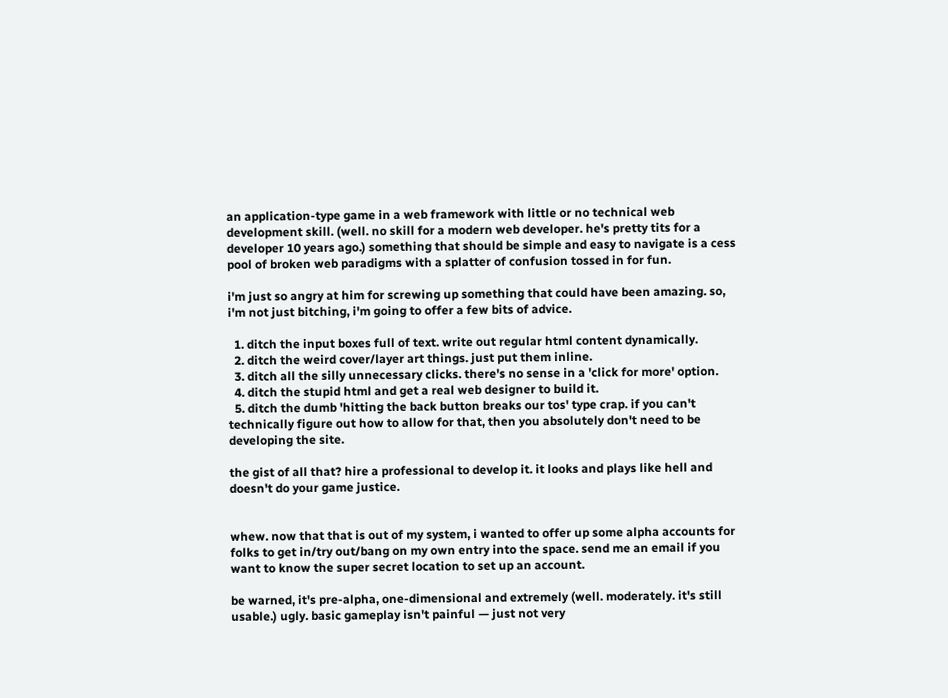an application-type game in a web framework with little or no technical web development skill. (well. no skill for a modern web developer. he's pretty tits for a developer 10 years ago.) something that should be simple and easy to navigate is a cess pool of broken web paradigms with a splatter of confusion tossed in for fun.

i'm just so angry at him for screwing up something that could have been amazing. so, i'm not just bitching, i'm going to offer a few bits of advice.

  1. ditch the input boxes full of text. write out regular html content dynamically.
  2. ditch the weird cover/layer art things. just put them inline.
  3. ditch all the silly unnecessary clicks. there's no sense in a 'click for more' option.
  4. ditch the stupid html and get a real web designer to build it.
  5. ditch the dumb 'hitting the back button breaks our tos' type crap. if you can't technically figure out how to allow for that, then you absolutely don't need to be developing the site.

the gist of all that? hire a professional to develop it. it looks and plays like hell and doesn't do your game justice.


whew. now that that is out of my system, i wanted to offer up some alpha accounts for folks to get in/try out/bang on my own entry into the space. send me an email if you want to know the super secret location to set up an account.

be warned, it's pre-alpha, one-dimensional and extremely (well. moderately. it's still usable.) ugly. basic gameplay isn't painful — just not very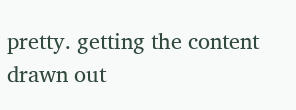pretty. getting the content drawn out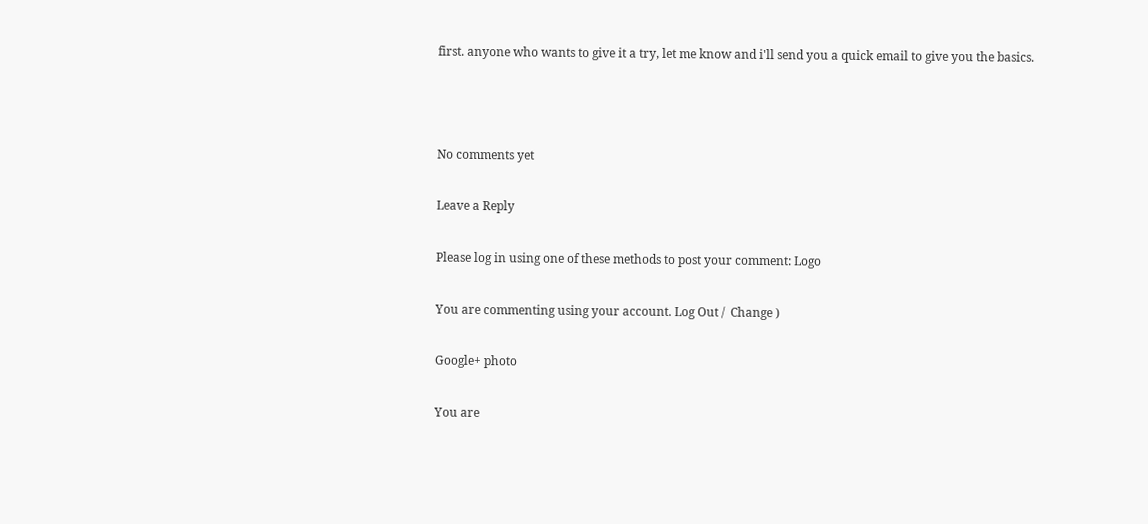first. anyone who wants to give it a try, let me know and i'll send you a quick email to give you the basics.



No comments yet

Leave a Reply

Please log in using one of these methods to post your comment: Logo

You are commenting using your account. Log Out /  Change )

Google+ photo

You are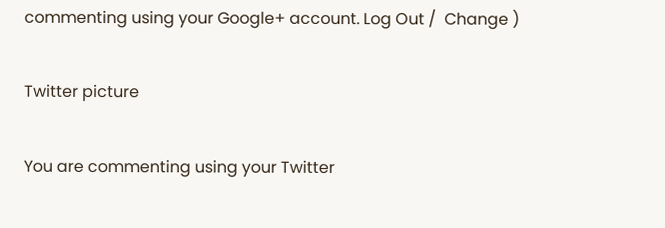commenting using your Google+ account. Log Out /  Change )

Twitter picture

You are commenting using your Twitter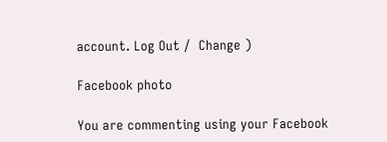account. Log Out /  Change )

Facebook photo

You are commenting using your Facebook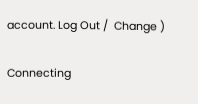account. Log Out /  Change )


Connecting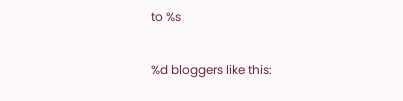to %s

%d bloggers like this: